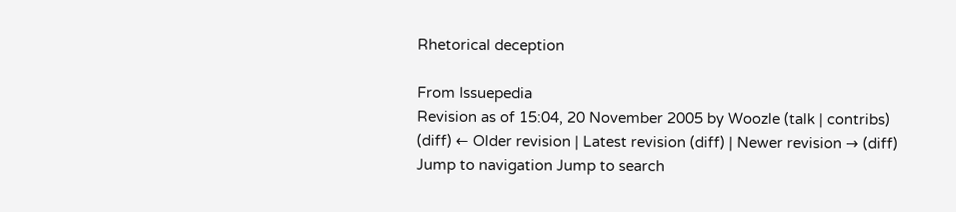Rhetorical deception

From Issuepedia
Revision as of 15:04, 20 November 2005 by Woozle (talk | contribs)
(diff) ← Older revision | Latest revision (diff) | Newer revision → (diff)
Jump to navigation Jump to search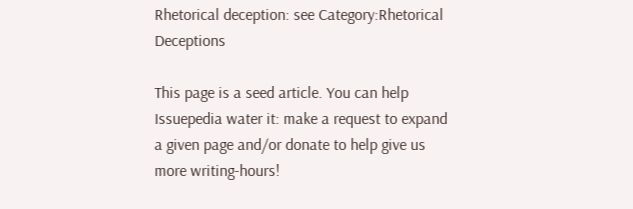Rhetorical deception: see Category:Rhetorical Deceptions

This page is a seed article. You can help Issuepedia water it: make a request to expand a given page and/or donate to help give us more writing-hours!